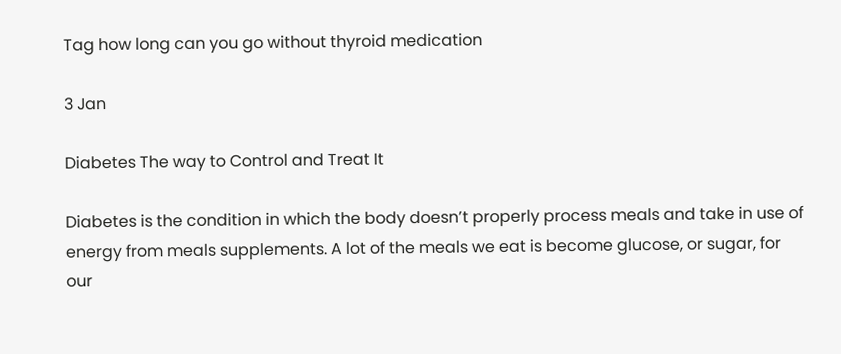Tag how long can you go without thyroid medication

3 Jan

Diabetes The way to Control and Treat It

Diabetes is the condition in which the body doesn’t properly process meals and take in use of energy from meals supplements. A lot of the meals we eat is become glucose, or sugar, for our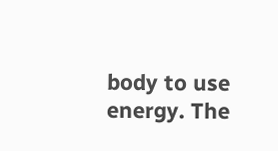body to use energy. The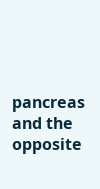pancreas and the opposite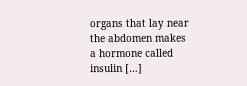organs that lay near the abdomen makes a hormone called insulin […]